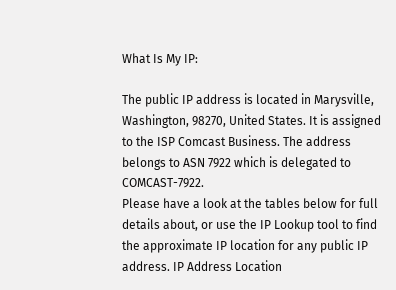What Is My IP:

The public IP address is located in Marysville, Washington, 98270, United States. It is assigned to the ISP Comcast Business. The address belongs to ASN 7922 which is delegated to COMCAST-7922.
Please have a look at the tables below for full details about, or use the IP Lookup tool to find the approximate IP location for any public IP address. IP Address Location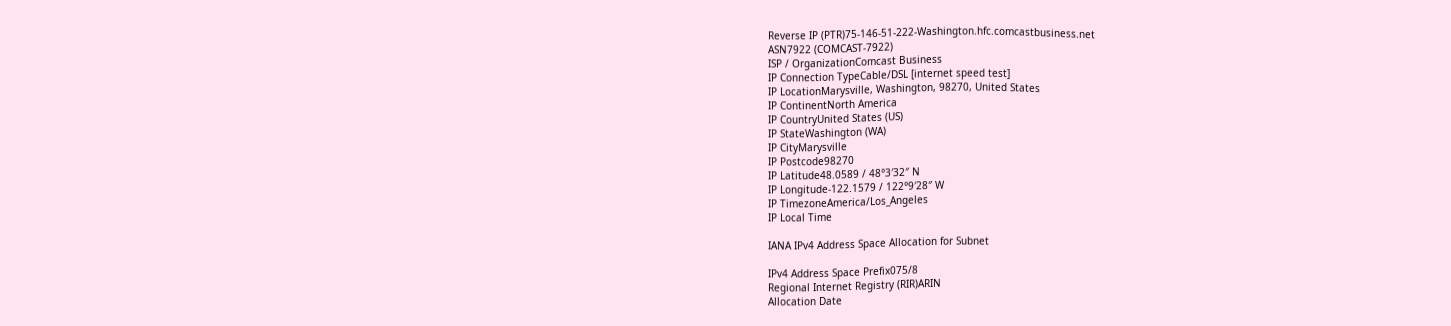Reverse IP (PTR)75-146-51-222-Washington.hfc.comcastbusiness.net
ASN7922 (COMCAST-7922)
ISP / OrganizationComcast Business
IP Connection TypeCable/DSL [internet speed test]
IP LocationMarysville, Washington, 98270, United States
IP ContinentNorth America
IP CountryUnited States (US)
IP StateWashington (WA)
IP CityMarysville
IP Postcode98270
IP Latitude48.0589 / 48°3′32″ N
IP Longitude-122.1579 / 122°9′28″ W
IP TimezoneAmerica/Los_Angeles
IP Local Time

IANA IPv4 Address Space Allocation for Subnet

IPv4 Address Space Prefix075/8
Regional Internet Registry (RIR)ARIN
Allocation Date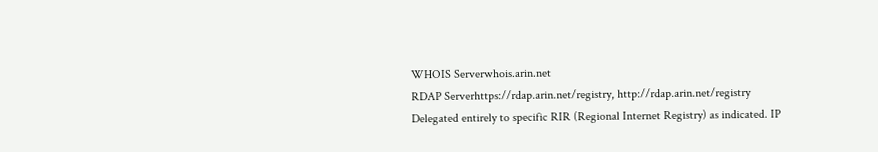WHOIS Serverwhois.arin.net
RDAP Serverhttps://rdap.arin.net/registry, http://rdap.arin.net/registry
Delegated entirely to specific RIR (Regional Internet Registry) as indicated. IP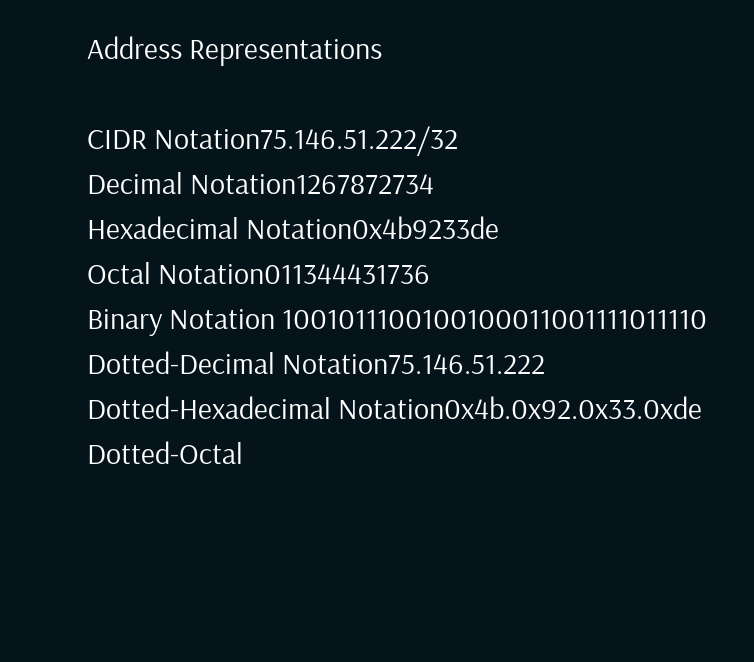Address Representations

CIDR Notation75.146.51.222/32
Decimal Notation1267872734
Hexadecimal Notation0x4b9233de
Octal Notation011344431736
Binary Notation 1001011100100100011001111011110
Dotted-Decimal Notation75.146.51.222
Dotted-Hexadecimal Notation0x4b.0x92.0x33.0xde
Dotted-Octal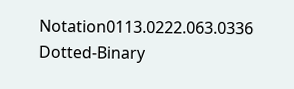Notation0113.0222.063.0336
Dotted-Binary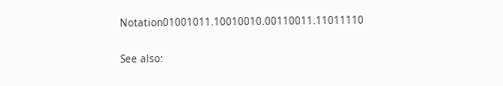Notation01001011.10010010.00110011.11011110

See also: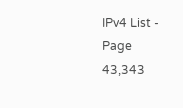IPv4 List - Page 43,343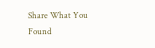Share What You Found